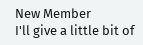New Member
I'll give a little bit of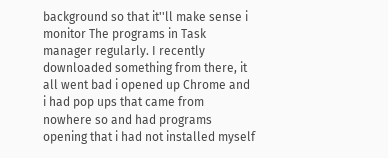background so that it''ll make sense i monitor The programs in Task manager regularly. I recently downloaded something from there, it all went bad i opened up Chrome and i had pop ups that came from nowhere so and had programs opening that i had not installed myself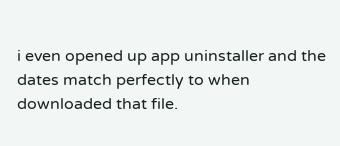i even opened up app uninstaller and the dates match perfectly to when downloaded that file.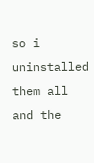so i uninstalled them all and the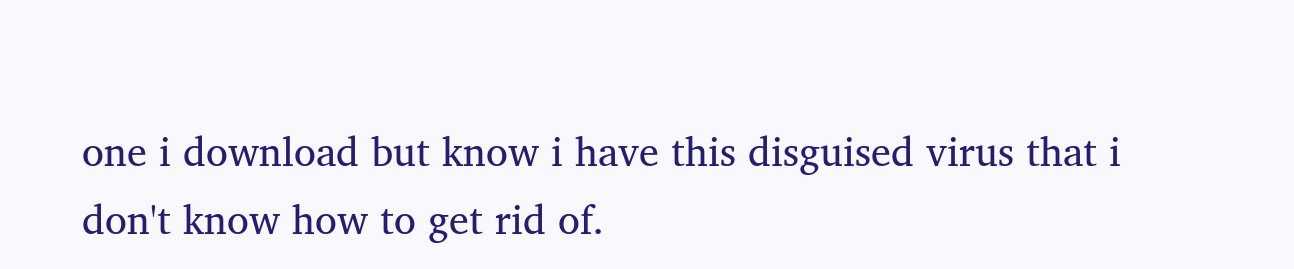one i download but know i have this disguised virus that i don't know how to get rid of.